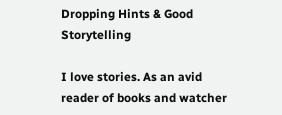Dropping Hints & Good Storytelling

I love stories. As an avid reader of books and watcher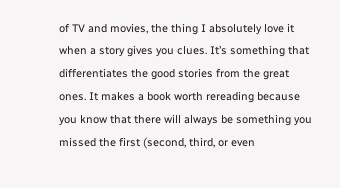of TV and movies, the thing I absolutely love it when a story gives you clues. It’s something that differentiates the good stories from the great ones. It makes a book worth rereading because you know that there will always be something you missed the first (second, third, or even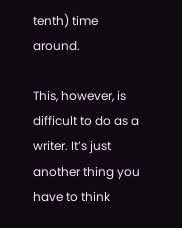tenth) time around.

This, however, is difficult to do as a writer. It’s just another thing you have to think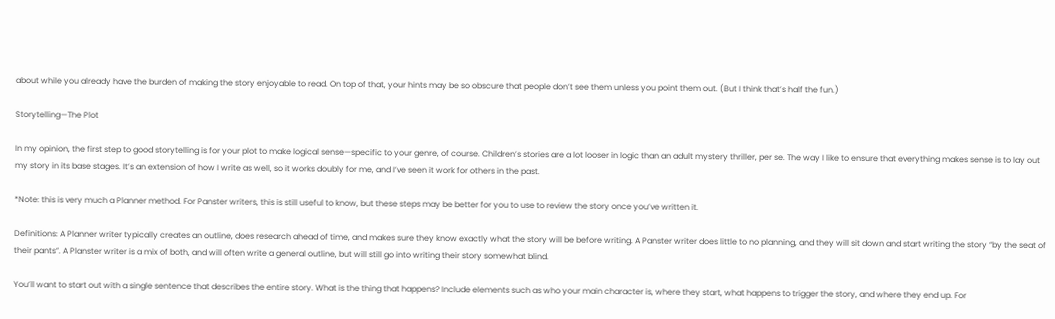about while you already have the burden of making the story enjoyable to read. On top of that, your hints may be so obscure that people don’t see them unless you point them out. (But I think that’s half the fun.)

Storytelling—The Plot

In my opinion, the first step to good storytelling is for your plot to make logical sense—specific to your genre, of course. Children’s stories are a lot looser in logic than an adult mystery thriller, per se. The way I like to ensure that everything makes sense is to lay out my story in its base stages. It’s an extension of how I write as well, so it works doubly for me, and I’ve seen it work for others in the past.

*Note: this is very much a Planner method. For Panster writers, this is still useful to know, but these steps may be better for you to use to review the story once you’ve written it.

Definitions: A Planner writer typically creates an outline, does research ahead of time, and makes sure they know exactly what the story will be before writing. A Panster writer does little to no planning, and they will sit down and start writing the story “by the seat of their pants”. A Planster writer is a mix of both, and will often write a general outline, but will still go into writing their story somewhat blind.

You’ll want to start out with a single sentence that describes the entire story. What is the thing that happens? Include elements such as who your main character is, where they start, what happens to trigger the story, and where they end up. For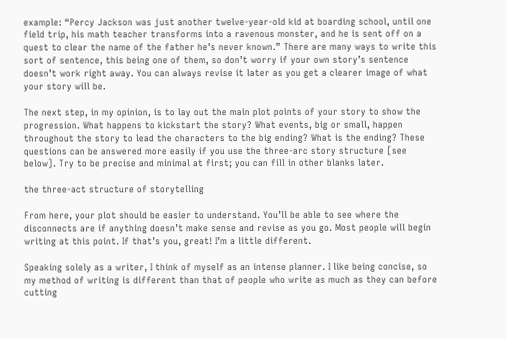example: “Percy Jackson was just another twelve-year-old kid at boarding school, until one field trip, his math teacher transforms into a ravenous monster, and he is sent off on a quest to clear the name of the father he’s never known.” There are many ways to write this sort of sentence, this being one of them, so don’t worry if your own story’s sentence doesn’t work right away. You can always revise it later as you get a clearer image of what your story will be.

The next step, in my opinion, is to lay out the main plot points of your story to show the progression. What happens to kickstart the story? What events, big or small, happen throughout the story to lead the characters to the big ending? What is the ending? These questions can be answered more easily if you use the three-arc story structure [see below]. Try to be precise and minimal at first; you can fill in other blanks later.

the three-act structure of storytelling

From here, your plot should be easier to understand. You’ll be able to see where the disconnects are if anything doesn’t make sense and revise as you go. Most people will begin writing at this point. If that’s you, great! I’m a little different.

Speaking solely as a writer, I think of myself as an intense planner. I like being concise, so my method of writing is different than that of people who write as much as they can before cutting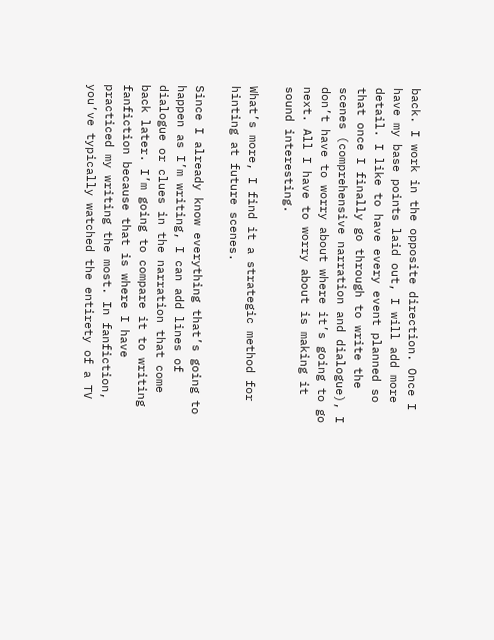back. I work in the opposite direction. Once I have my base points laid out, I will add more detail. I like to have every event planned so that once I finally go through to write the scenes (comprehensive narration and dialogue), I don’t have to worry about where it’s going to go next. All I have to worry about is making it sound interesting.

What’s more, I find it a strategic method for hinting at future scenes.

Since I already know everything that’s going to happen as I’m writing, I can add lines of dialogue or clues in the narration that come back later. I’m going to compare it to writing fanfiction because that is where I have practiced my writing the most. In fanfiction, you’ve typically watched the entirety of a TV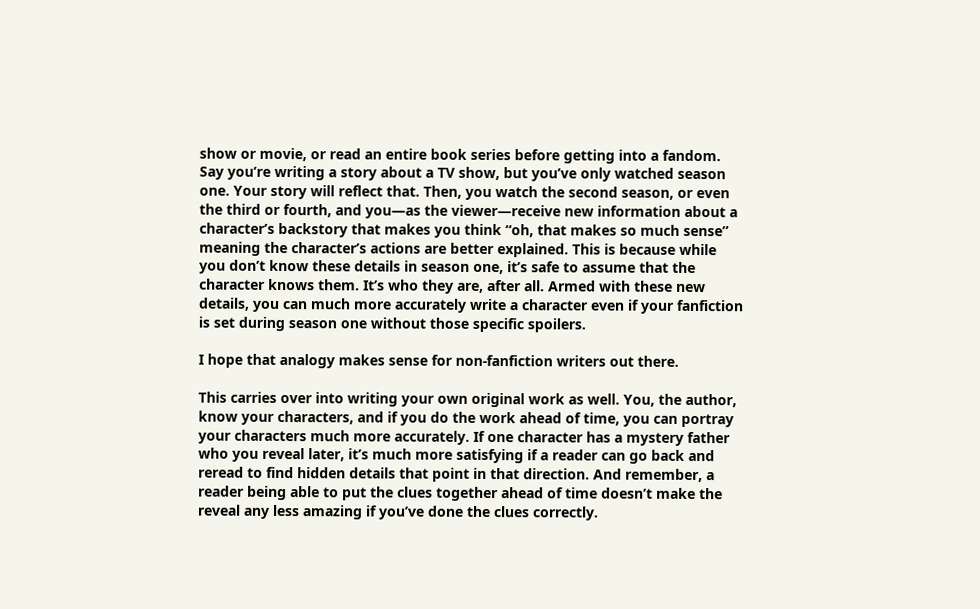show or movie, or read an entire book series before getting into a fandom. Say you’re writing a story about a TV show, but you’ve only watched season one. Your story will reflect that. Then, you watch the second season, or even the third or fourth, and you—as the viewer—receive new information about a character’s backstory that makes you think “oh, that makes so much sense” meaning the character’s actions are better explained. This is because while you don’t know these details in season one, it’s safe to assume that the character knows them. It’s who they are, after all. Armed with these new details, you can much more accurately write a character even if your fanfiction is set during season one without those specific spoilers.

I hope that analogy makes sense for non-fanfiction writers out there.

This carries over into writing your own original work as well. You, the author, know your characters, and if you do the work ahead of time, you can portray your characters much more accurately. If one character has a mystery father who you reveal later, it’s much more satisfying if a reader can go back and reread to find hidden details that point in that direction. And remember, a reader being able to put the clues together ahead of time doesn’t make the reveal any less amazing if you’ve done the clues correctly.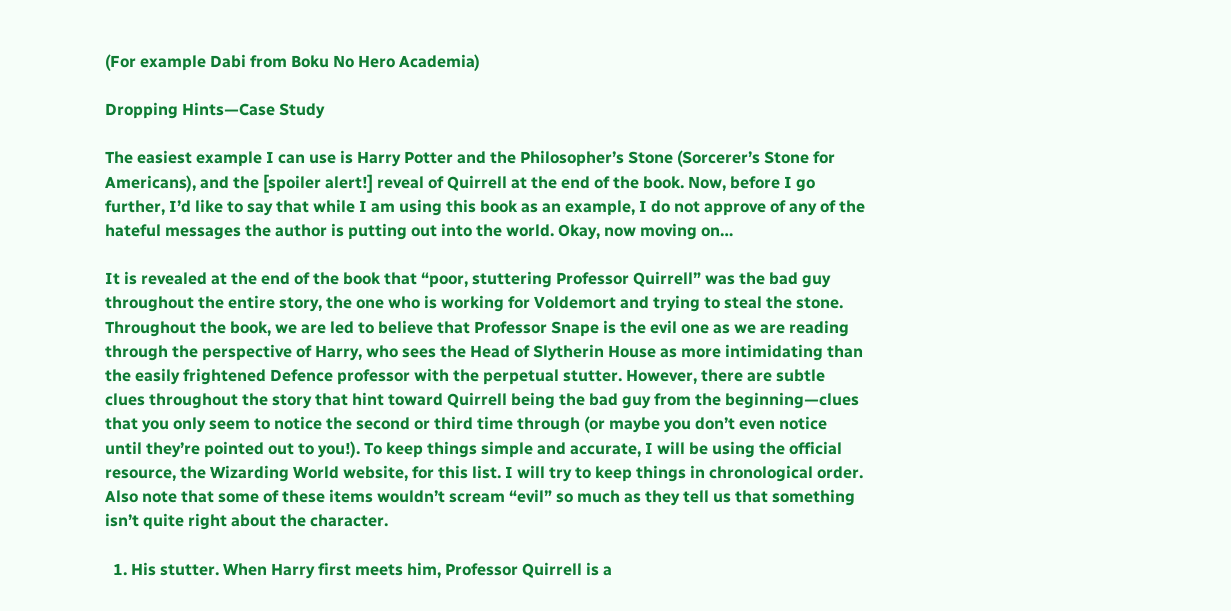(For example Dabi from Boku No Hero Academia)

Dropping Hints—Case Study

The easiest example I can use is Harry Potter and the Philosopher’s Stone (Sorcerer’s Stone for Americans), and the [spoiler alert!] reveal of Quirrell at the end of the book. Now, before I go further, I’d like to say that while I am using this book as an example, I do not approve of any of the hateful messages the author is putting out into the world. Okay, now moving on…

It is revealed at the end of the book that “poor, stuttering Professor Quirrell” was the bad guy throughout the entire story, the one who is working for Voldemort and trying to steal the stone. Throughout the book, we are led to believe that Professor Snape is the evil one as we are reading through the perspective of Harry, who sees the Head of Slytherin House as more intimidating than the easily frightened Defence professor with the perpetual stutter. However, there are subtle clues throughout the story that hint toward Quirrell being the bad guy from the beginning—clues that you only seem to notice the second or third time through (or maybe you don’t even notice until they’re pointed out to you!). To keep things simple and accurate, I will be using the official resource, the Wizarding World website, for this list. I will try to keep things in chronological order. Also note that some of these items wouldn’t scream “evil” so much as they tell us that something isn’t quite right about the character.

  1. His stutter. When Harry first meets him, Professor Quirrell is a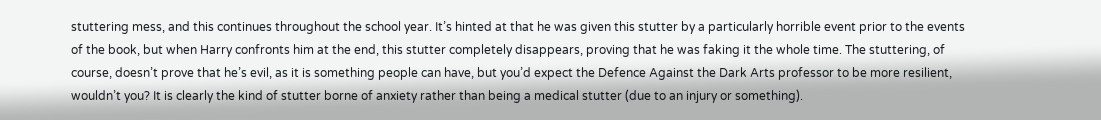stuttering mess, and this continues throughout the school year. It’s hinted at that he was given this stutter by a particularly horrible event prior to the events of the book, but when Harry confronts him at the end, this stutter completely disappears, proving that he was faking it the whole time. The stuttering, of course, doesn’t prove that he’s evil, as it is something people can have, but you’d expect the Defence Against the Dark Arts professor to be more resilient, wouldn’t you? It is clearly the kind of stutter borne of anxiety rather than being a medical stutter (due to an injury or something).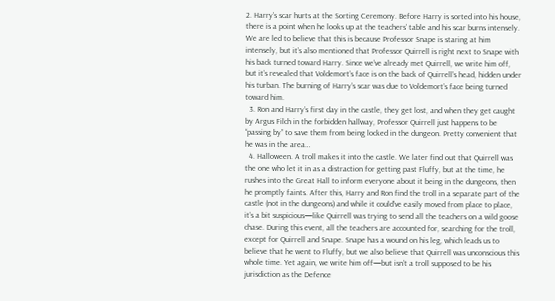2. Harry’s scar hurts at the Sorting Ceremony. Before Harry is sorted into his house, there is a point when he looks up at the teachers’ table and his scar burns intensely. We are led to believe that this is because Professor Snape is staring at him intensely, but it’s also mentioned that Professor Quirrell is right next to Snape with his back turned toward Harry. Since we’ve already met Quirrell, we write him off, but it’s revealed that Voldemort’s face is on the back of Quirrell’s head, hidden under his turban. The burning of Harry’s scar was due to Voldemort’s face being turned toward him.
  3. Ron and Harry’s first day in the castle, they get lost, and when they get caught by Argus Filch in the forbidden hallway, Professor Quirrell just happens to be “passing by” to save them from being locked in the dungeon. Pretty convenient that he was in the area…
  4. Halloween. A troll makes it into the castle. We later find out that Quirrell was the one who let it in as a distraction for getting past Fluffy, but at the time, he rushes into the Great Hall to inform everyone about it being in the dungeons, then he promptly faints. After this, Harry and Ron find the troll in a separate part of the castle (not in the dungeons) and while it could’ve easily moved from place to place, it’s a bit suspicious—like Quirrell was trying to send all the teachers on a wild goose chase. During this event, all the teachers are accounted for, searching for the troll, except for Quirrell and Snape. Snape has a wound on his leg, which leads us to believe that he went to Fluffy, but we also believe that Quirrell was unconscious this whole time. Yet again, we write him off—but isn’t a troll supposed to be his jurisdiction as the Defence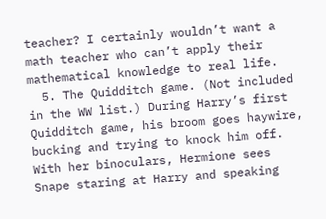teacher? I certainly wouldn’t want a math teacher who can’t apply their mathematical knowledge to real life.
  5. The Quidditch game. (Not included in the WW list.) During Harry’s first Quidditch game, his broom goes haywire, bucking and trying to knock him off. With her binoculars, Hermione sees Snape staring at Harry and speaking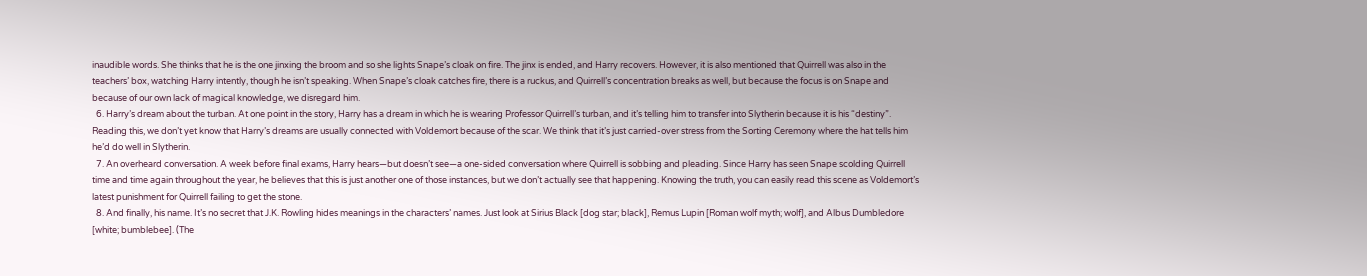inaudible words. She thinks that he is the one jinxing the broom and so she lights Snape’s cloak on fire. The jinx is ended, and Harry recovers. However, it is also mentioned that Quirrell was also in the teachers’ box, watching Harry intently, though he isn’t speaking. When Snape’s cloak catches fire, there is a ruckus, and Quirrell’s concentration breaks as well, but because the focus is on Snape and because of our own lack of magical knowledge, we disregard him.
  6. Harry’s dream about the turban. At one point in the story, Harry has a dream in which he is wearing Professor Quirrell’s turban, and it’s telling him to transfer into Slytherin because it is his “destiny”. Reading this, we don’t yet know that Harry’s dreams are usually connected with Voldemort because of the scar. We think that it’s just carried-over stress from the Sorting Ceremony where the hat tells him he’d do well in Slytherin.
  7. An overheard conversation. A week before final exams, Harry hears—but doesn’t see—a one-sided conversation where Quirrell is sobbing and pleading. Since Harry has seen Snape scolding Quirrell time and time again throughout the year, he believes that this is just another one of those instances, but we don’t actually see that happening. Knowing the truth, you can easily read this scene as Voldemort’s latest punishment for Quirrell failing to get the stone.
  8. And finally, his name. It’s no secret that J.K. Rowling hides meanings in the characters’ names. Just look at Sirius Black [dog star; black], Remus Lupin [Roman wolf myth; wolf], and Albus Dumbledore [white; bumblebee]. (The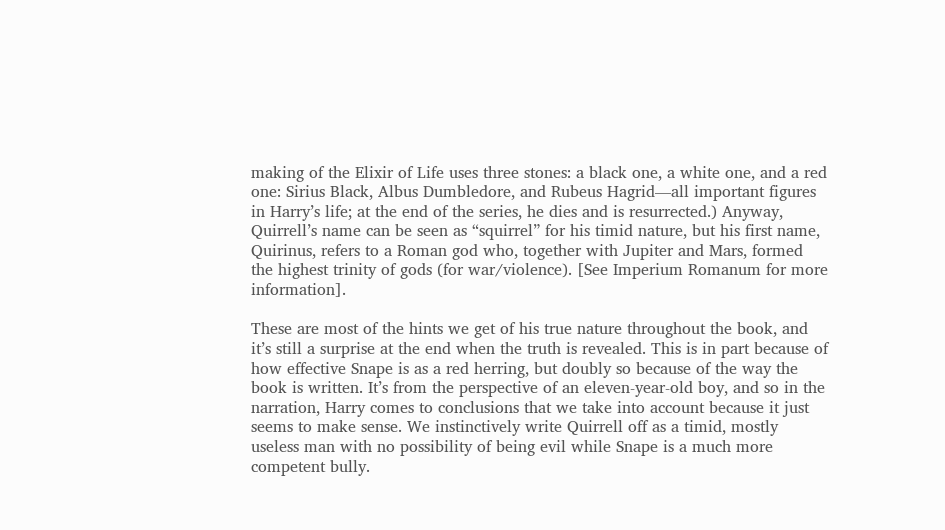making of the Elixir of Life uses three stones: a black one, a white one, and a red one: Sirius Black, Albus Dumbledore, and Rubeus Hagrid—all important figures in Harry’s life; at the end of the series, he dies and is resurrected.) Anyway, Quirrell’s name can be seen as “squirrel” for his timid nature, but his first name, Quirinus, refers to a Roman god who, together with Jupiter and Mars, formed the highest trinity of gods (for war/violence). [See Imperium Romanum for more information].

These are most of the hints we get of his true nature throughout the book, and it’s still a surprise at the end when the truth is revealed. This is in part because of how effective Snape is as a red herring, but doubly so because of the way the book is written. It’s from the perspective of an eleven-year-old boy, and so in the narration, Harry comes to conclusions that we take into account because it just seems to make sense. We instinctively write Quirrell off as a timid, mostly useless man with no possibility of being evil while Snape is a much more competent bully.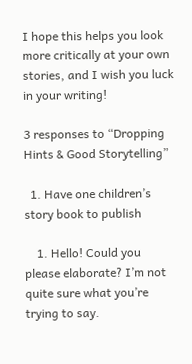I hope this helps you look more critically at your own stories, and I wish you luck in your writing!

3 responses to “Dropping Hints & Good Storytelling”

  1. Have one children’s story book to publish

    1. Hello! Could you please elaborate? I’m not quite sure what you’re trying to say.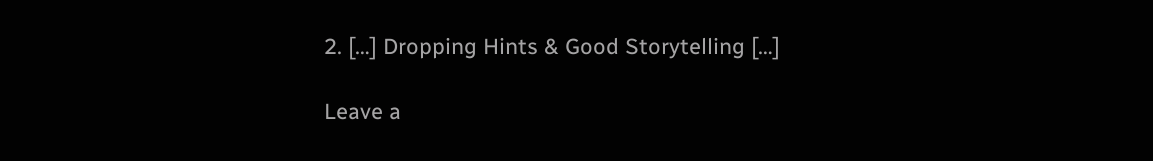2. […] Dropping Hints & Good Storytelling […]

Leave a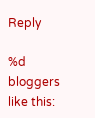Reply

%d bloggers like this: